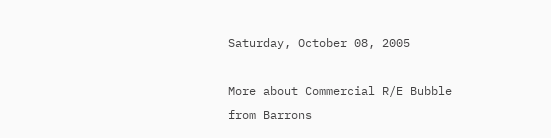Saturday, October 08, 2005

More about Commercial R/E Bubble from Barrons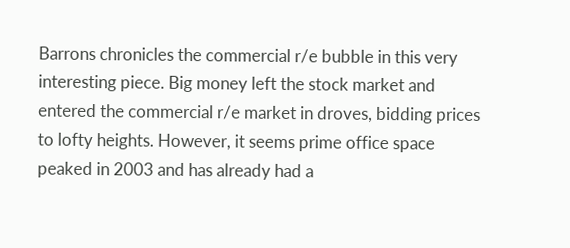Barrons chronicles the commercial r/e bubble in this very interesting piece. Big money left the stock market and entered the commercial r/e market in droves, bidding prices to lofty heights. However, it seems prime office space peaked in 2003 and has already had a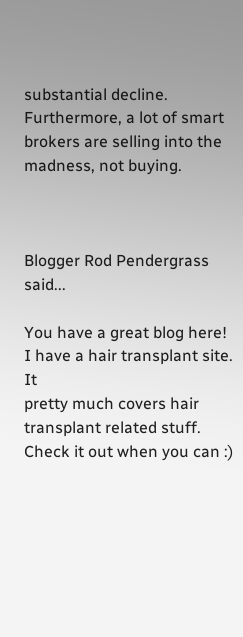substantial decline. Furthermore, a lot of smart brokers are selling into the madness, not buying.



Blogger Rod Pendergrass said...

You have a great blog here!
I have a hair transplant site. It
pretty much covers hair transplant related stuff. Check it out when you can :)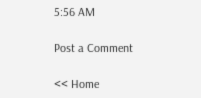5:56 AM

Post a Comment

<< Home